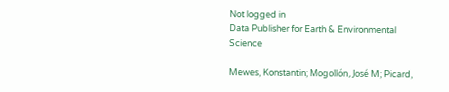Not logged in
Data Publisher for Earth & Environmental Science

Mewes, Konstantin; Mogollón, José M; Picard,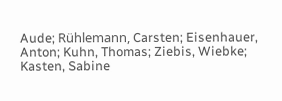Aude; Rühlemann, Carsten; Eisenhauer, Anton; Kuhn, Thomas; Ziebis, Wiebke; Kasten, Sabine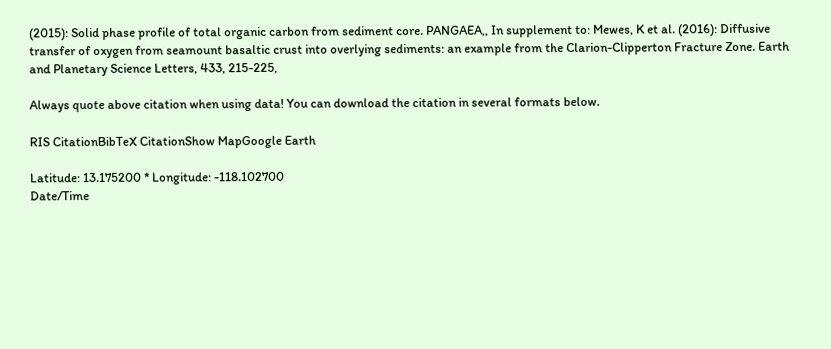(2015): Solid phase profile of total organic carbon from sediment core. PANGAEA,, In supplement to: Mewes, K et al. (2016): Diffusive transfer of oxygen from seamount basaltic crust into overlying sediments: an example from the Clarion-Clipperton Fracture Zone. Earth and Planetary Science Letters, 433, 215-225,

Always quote above citation when using data! You can download the citation in several formats below.

RIS CitationBibTeX CitationShow MapGoogle Earth

Latitude: 13.175200 * Longitude: -118.102700
Date/Time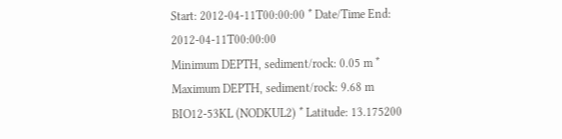Start: 2012-04-11T00:00:00 * Date/Time End: 2012-04-11T00:00:00
Minimum DEPTH, sediment/rock: 0.05 m * Maximum DEPTH, sediment/rock: 9.68 m
BIO12-53KL (NODKUL2) * Latitude: 13.175200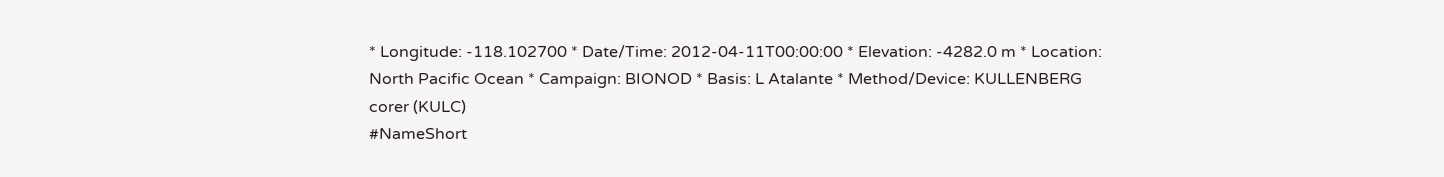* Longitude: -118.102700 * Date/Time: 2012-04-11T00:00:00 * Elevation: -4282.0 m * Location: North Pacific Ocean * Campaign: BIONOD * Basis: L Atalante * Method/Device: KULLENBERG corer (KULC)
#NameShort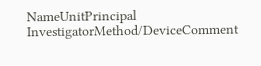NameUnitPrincipal InvestigatorMethod/DeviceComment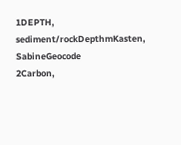1DEPTH, sediment/rockDepthmKasten, SabineGeocode
2Carbon,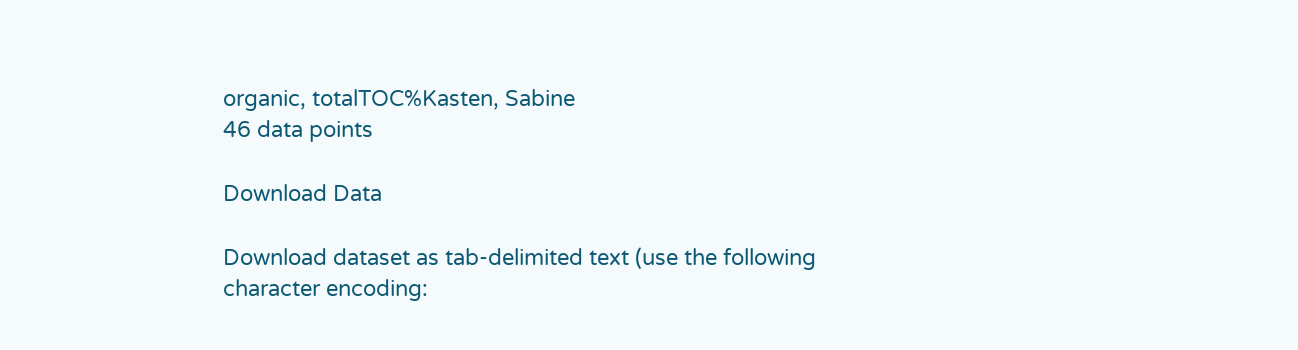organic, totalTOC%Kasten, Sabine
46 data points

Download Data

Download dataset as tab-delimited text (use the following character encoding: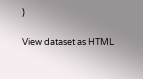)

View dataset as HTML